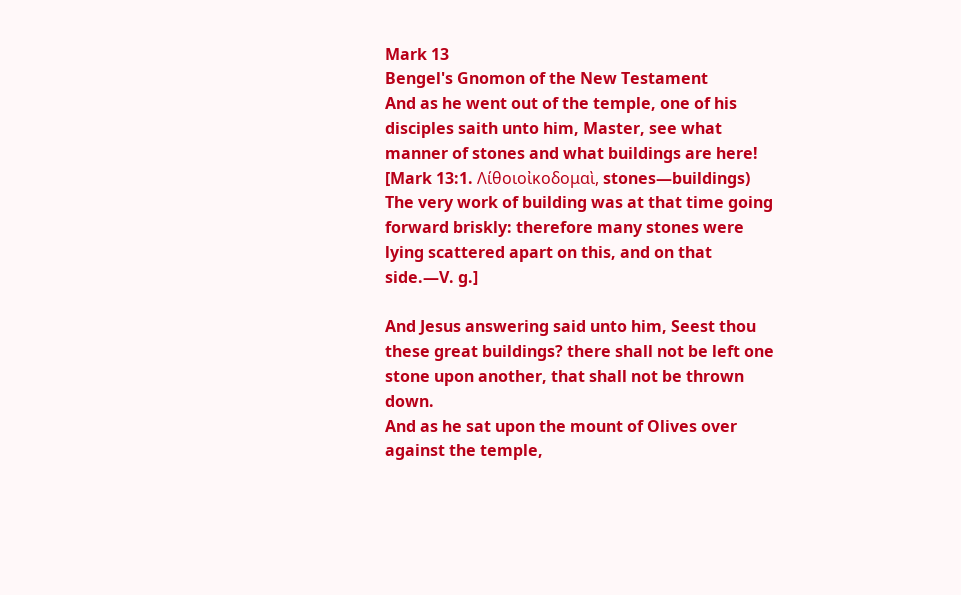Mark 13
Bengel's Gnomon of the New Testament
And as he went out of the temple, one of his disciples saith unto him, Master, see what manner of stones and what buildings are here!
[Mark 13:1. Λίθοιοἰκοδομαὶ, stones—buildings) The very work of building was at that time going forward briskly: therefore many stones were lying scattered apart on this, and on that side.—V. g.]

And Jesus answering said unto him, Seest thou these great buildings? there shall not be left one stone upon another, that shall not be thrown down.
And as he sat upon the mount of Olives over against the temple,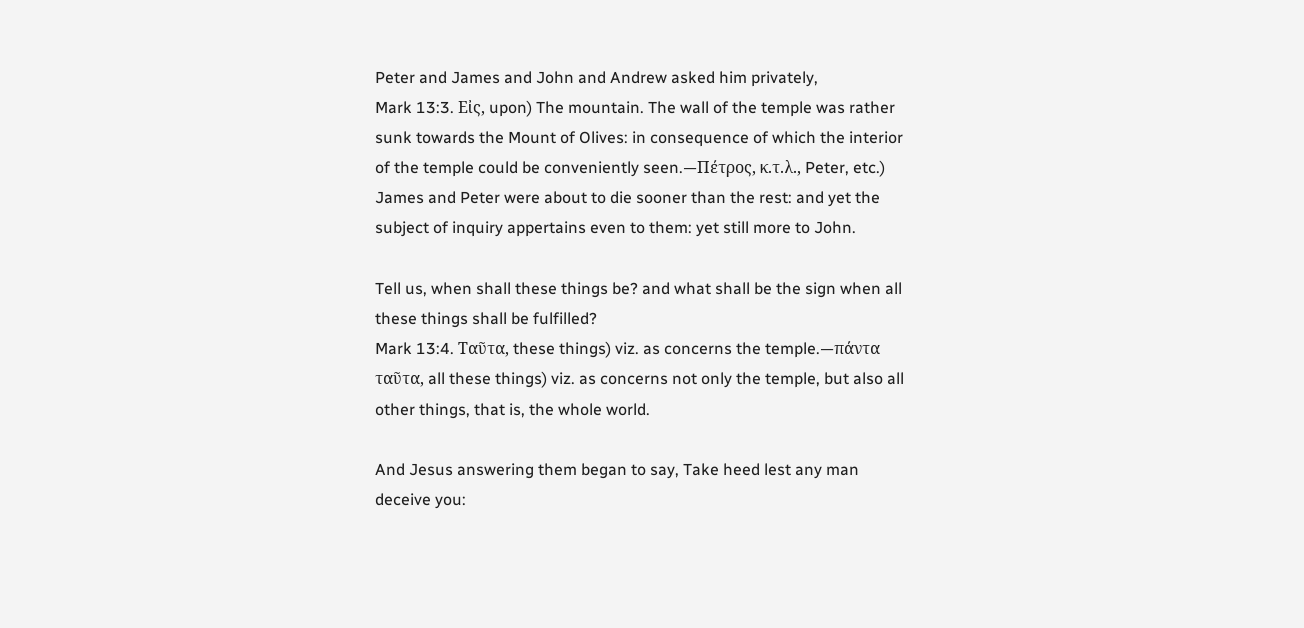Peter and James and John and Andrew asked him privately,
Mark 13:3. Εἰς, upon) The mountain. The wall of the temple was rather sunk towards the Mount of Olives: in consequence of which the interior of the temple could be conveniently seen.—Πέτρος, κ.τ.λ., Peter, etc.) James and Peter were about to die sooner than the rest: and yet the subject of inquiry appertains even to them: yet still more to John.

Tell us, when shall these things be? and what shall be the sign when all these things shall be fulfilled?
Mark 13:4. Ταῦτα, these things) viz. as concerns the temple.—πάντα ταῦτα, all these things) viz. as concerns not only the temple, but also all other things, that is, the whole world.

And Jesus answering them began to say, Take heed lest any man deceive you: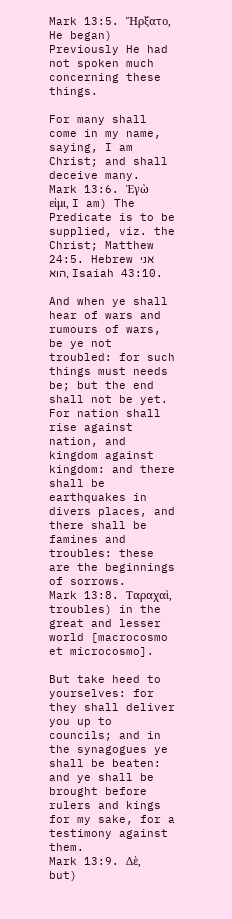Mark 13:5. Ἤρξατο, He began) Previously He had not spoken much concerning these things.

For many shall come in my name, saying, I am Christ; and shall deceive many.
Mark 13:6. Ἐγὼ εἰμι, I am) The Predicate is to be supplied, viz. the Christ; Matthew 24:5. Hebrew אני הוא, Isaiah 43:10.

And when ye shall hear of wars and rumours of wars, be ye not troubled: for such things must needs be; but the end shall not be yet.
For nation shall rise against nation, and kingdom against kingdom: and there shall be earthquakes in divers places, and there shall be famines and troubles: these are the beginnings of sorrows.
Mark 13:8. Ταραχαὶ, troubles) in the great and lesser world [macrocosmo et microcosmo].

But take heed to yourselves: for they shall deliver you up to councils; and in the synagogues ye shall be beaten: and ye shall be brought before rulers and kings for my sake, for a testimony against them.
Mark 13:9. Δὲ, but)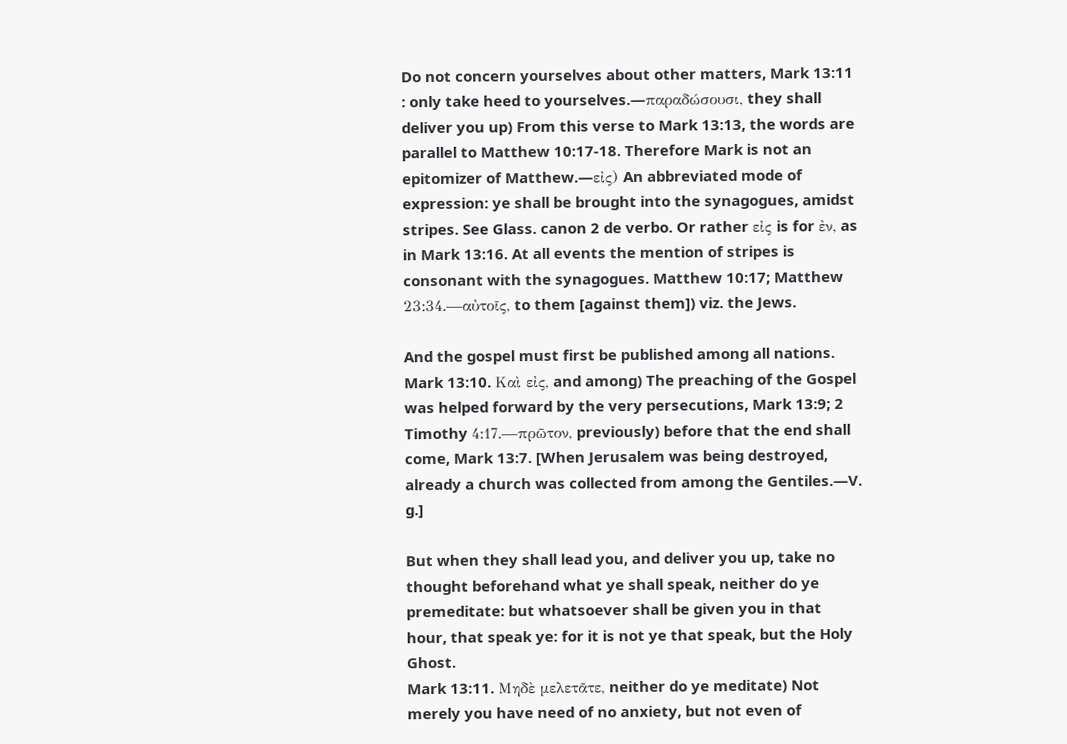Do not concern yourselves about other matters, Mark 13:11 : only take heed to yourselves.—παραδώσουσι, they shall deliver you up) From this verse to Mark 13:13, the words are parallel to Matthew 10:17-18. Therefore Mark is not an epitomizer of Matthew.—εἰς) An abbreviated mode of expression: ye shall be brought into the synagogues, amidst stripes. See Glass. canon 2 de verbo. Or rather εἰς is for ἐν, as in Mark 13:16. At all events the mention of stripes is consonant with the synagogues. Matthew 10:17; Matthew 23:34.—αὐτοῖς, to them [against them]) viz. the Jews.

And the gospel must first be published among all nations.
Mark 13:10. Καὶ εἰς, and among) The preaching of the Gospel was helped forward by the very persecutions, Mark 13:9; 2 Timothy 4:17.—πρῶτον, previously) before that the end shall come, Mark 13:7. [When Jerusalem was being destroyed, already a church was collected from among the Gentiles.—V. g.]

But when they shall lead you, and deliver you up, take no thought beforehand what ye shall speak, neither do ye premeditate: but whatsoever shall be given you in that hour, that speak ye: for it is not ye that speak, but the Holy Ghost.
Mark 13:11. Μηδὲ μελετᾶτε, neither do ye meditate) Not merely you have need of no anxiety, but not even of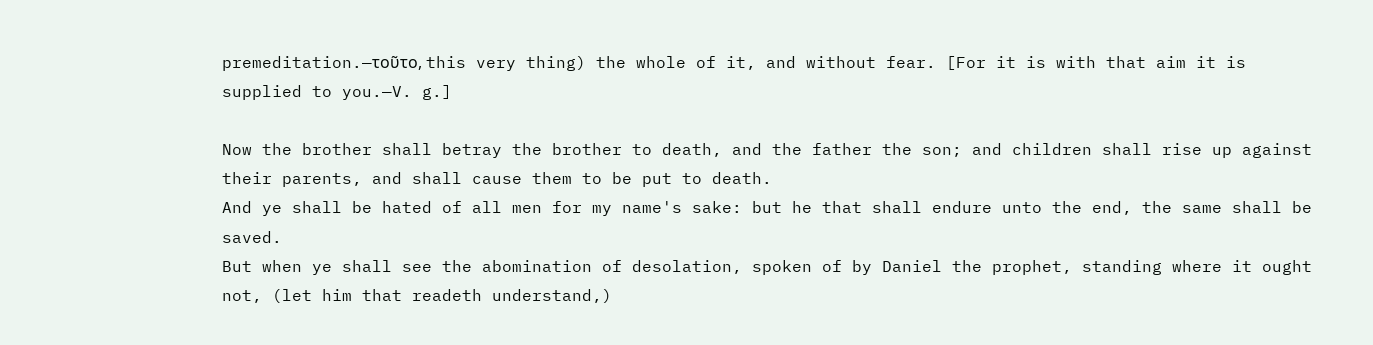premeditation.—τοῦτο, this very thing) the whole of it, and without fear. [For it is with that aim it is supplied to you.—V. g.]

Now the brother shall betray the brother to death, and the father the son; and children shall rise up against their parents, and shall cause them to be put to death.
And ye shall be hated of all men for my name's sake: but he that shall endure unto the end, the same shall be saved.
But when ye shall see the abomination of desolation, spoken of by Daniel the prophet, standing where it ought not, (let him that readeth understand,)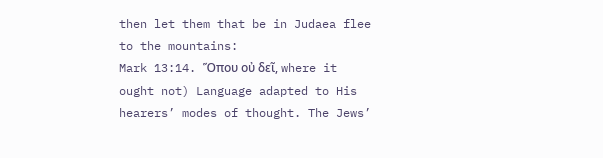then let them that be in Judaea flee to the mountains:
Mark 13:14. Ὅπου οὐ δεῖ, where it ought not) Language adapted to His hearers’ modes of thought. The Jews’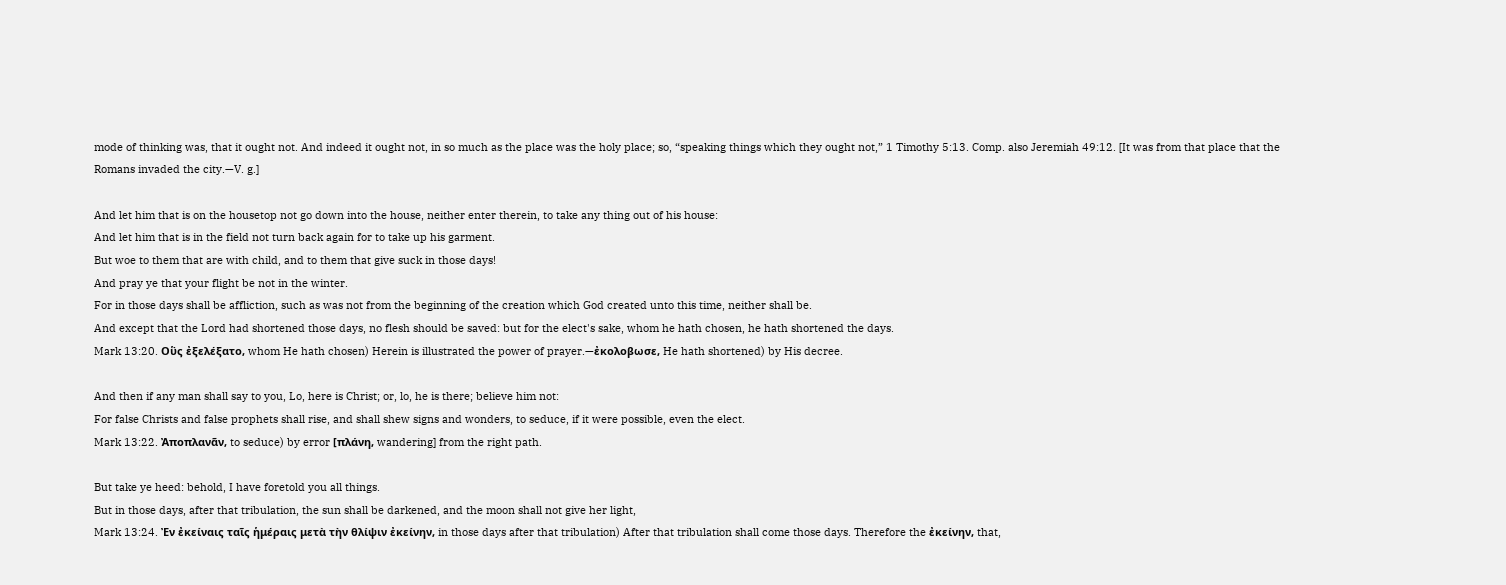mode of thinking was, that it ought not. And indeed it ought not, in so much as the place was the holy place; so, “speaking things which they ought not,” 1 Timothy 5:13. Comp. also Jeremiah 49:12. [It was from that place that the Romans invaded the city.—V. g.]

And let him that is on the housetop not go down into the house, neither enter therein, to take any thing out of his house:
And let him that is in the field not turn back again for to take up his garment.
But woe to them that are with child, and to them that give suck in those days!
And pray ye that your flight be not in the winter.
For in those days shall be affliction, such as was not from the beginning of the creation which God created unto this time, neither shall be.
And except that the Lord had shortened those days, no flesh should be saved: but for the elect's sake, whom he hath chosen, he hath shortened the days.
Mark 13:20. Οὓς ἐξελέξατο, whom He hath chosen) Herein is illustrated the power of prayer.—ἐκολοβωσε, He hath shortened) by His decree.

And then if any man shall say to you, Lo, here is Christ; or, lo, he is there; believe him not:
For false Christs and false prophets shall rise, and shall shew signs and wonders, to seduce, if it were possible, even the elect.
Mark 13:22. Ἀποπλανᾶν, to seduce) by error [πλάνη, wandering] from the right path.

But take ye heed: behold, I have foretold you all things.
But in those days, after that tribulation, the sun shall be darkened, and the moon shall not give her light,
Mark 13:24. Ἐν ἐκείναις ταῖς ἡμέραις μετὰ τὴν θλίψιν ἐκείνην, in those days after that tribulation) After that tribulation shall come those days. Therefore the ἐκείνην, that,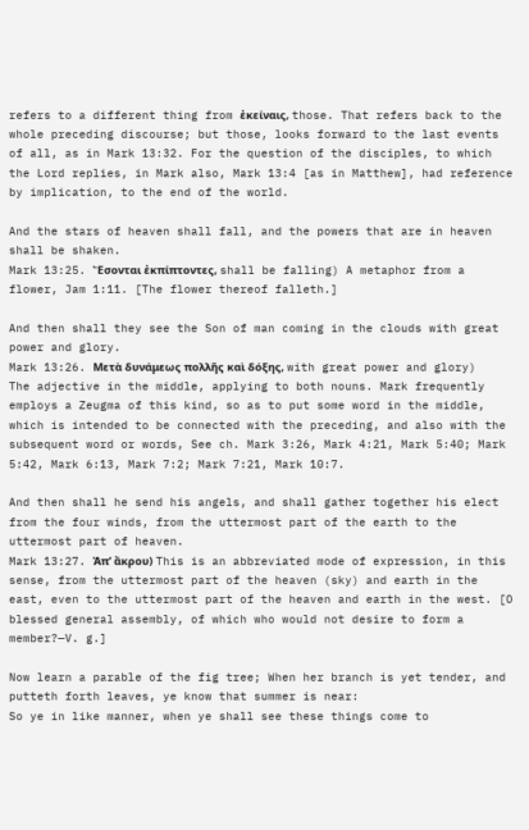refers to a different thing from ἐκείναις, those. That refers back to the whole preceding discourse; but those, looks forward to the last events of all, as in Mark 13:32. For the question of the disciples, to which the Lord replies, in Mark also, Mark 13:4 [as in Matthew], had reference by implication, to the end of the world.

And the stars of heaven shall fall, and the powers that are in heaven shall be shaken.
Mark 13:25. Ἔσονται ἐκπίπτοντες, shall be falling) A metaphor from a flower, Jam 1:11. [The flower thereof falleth.]

And then shall they see the Son of man coming in the clouds with great power and glory.
Mark 13:26. Μετὰ δυνάμεως πολλῆς καὶ δόξης, with great power and glory) The adjective in the middle, applying to both nouns. Mark frequently employs a Zeugma of this kind, so as to put some word in the middle, which is intended to be connected with the preceding, and also with the subsequent word or words, See ch. Mark 3:26, Mark 4:21, Mark 5:40; Mark 5:42, Mark 6:13, Mark 7:2; Mark 7:21, Mark 10:7.

And then shall he send his angels, and shall gather together his elect from the four winds, from the uttermost part of the earth to the uttermost part of heaven.
Mark 13:27. Ἀπʼ ἄκρου) This is an abbreviated mode of expression, in this sense, from the uttermost part of the heaven (sky) and earth in the east, even to the uttermost part of the heaven and earth in the west. [O blessed general assembly, of which who would not desire to form a member?—V. g.]

Now learn a parable of the fig tree; When her branch is yet tender, and putteth forth leaves, ye know that summer is near:
So ye in like manner, when ye shall see these things come to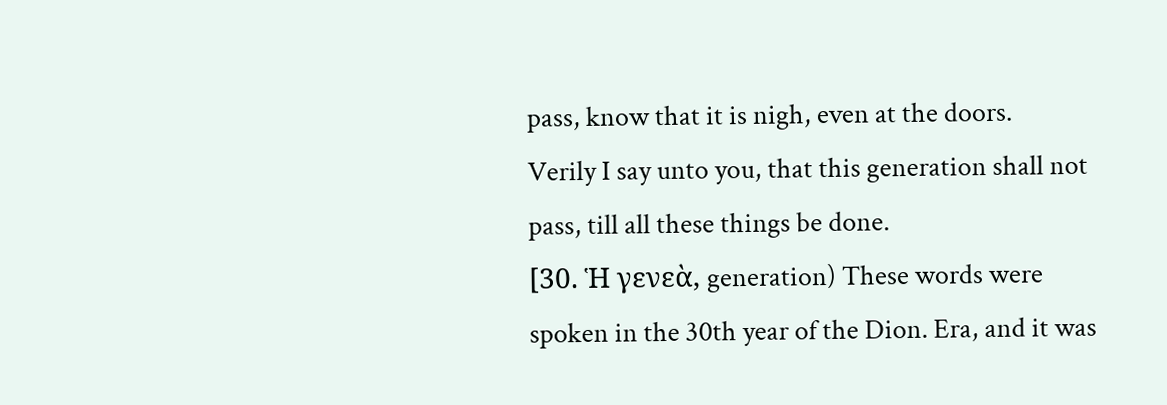pass, know that it is nigh, even at the doors.
Verily I say unto you, that this generation shall not pass, till all these things be done.
[30. Ἡ γενεὰ, generation) These words were spoken in the 30th year of the Dion. Era, and it was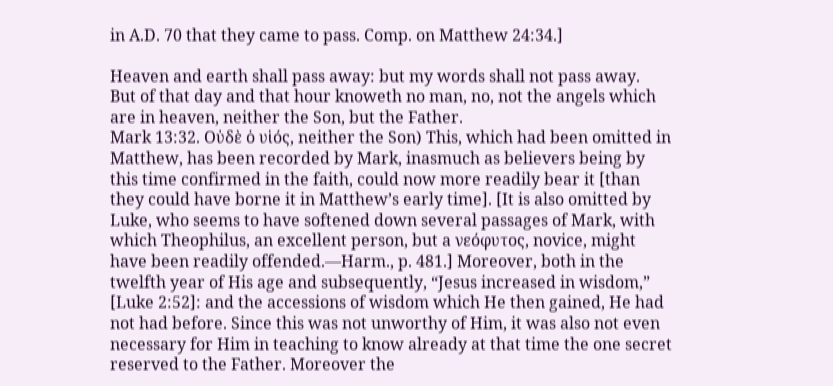in A.D. 70 that they came to pass. Comp. on Matthew 24:34.]

Heaven and earth shall pass away: but my words shall not pass away.
But of that day and that hour knoweth no man, no, not the angels which are in heaven, neither the Son, but the Father.
Mark 13:32. Οὐδὲ ὁ υἱός, neither the Son) This, which had been omitted in Matthew, has been recorded by Mark, inasmuch as believers being by this time confirmed in the faith, could now more readily bear it [than they could have borne it in Matthew’s early time]. [It is also omitted by Luke, who seems to have softened down several passages of Mark, with which Theophilus, an excellent person, but a νεόφυτος, novice, might have been readily offended.—Harm., p. 481.] Moreover, both in the twelfth year of His age and subsequently, “Jesus increased in wisdom,” [Luke 2:52]: and the accessions of wisdom which He then gained, He had not had before. Since this was not unworthy of Him, it was also not even necessary for Him in teaching to know already at that time the one secret reserved to the Father. Moreover the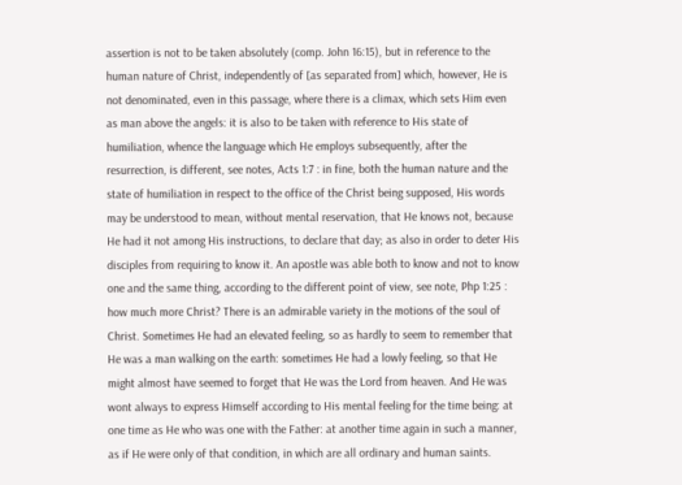assertion is not to be taken absolutely (comp. John 16:15), but in reference to the human nature of Christ, independently of [as separated from] which, however, He is not denominated, even in this passage, where there is a climax, which sets Him even as man above the angels: it is also to be taken with reference to His state of humiliation, whence the language which He employs subsequently, after the resurrection, is different, see notes, Acts 1:7 : in fine, both the human nature and the state of humiliation in respect to the office of the Christ being supposed, His words may be understood to mean, without mental reservation, that He knows not, because He had it not among His instructions, to declare that day; as also in order to deter His disciples from requiring to know it. An apostle was able both to know and not to know one and the same thing, according to the different point of view, see note, Php 1:25 : how much more Christ? There is an admirable variety in the motions of the soul of Christ. Sometimes He had an elevated feeling, so as hardly to seem to remember that He was a man walking on the earth: sometimes He had a lowly feeling, so that He might almost have seemed to forget that He was the Lord from heaven. And He was wont always to express Himself according to His mental feeling for the time being: at one time as He who was one with the Father: at another time again in such a manner, as if He were only of that condition, in which are all ordinary and human saints.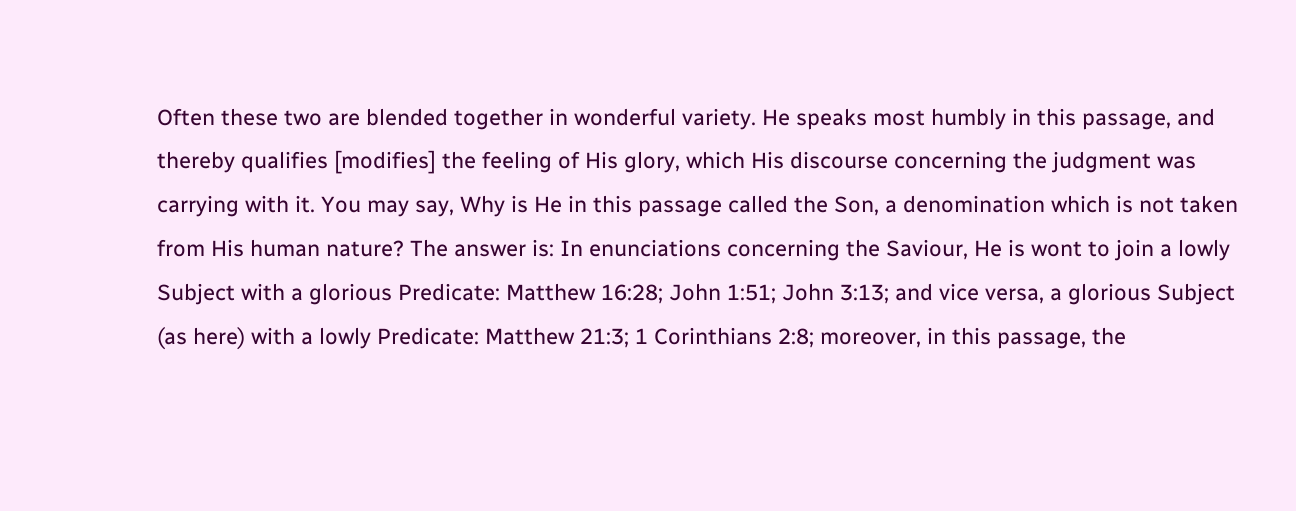Often these two are blended together in wonderful variety. He speaks most humbly in this passage, and thereby qualifies [modifies] the feeling of His glory, which His discourse concerning the judgment was carrying with it. You may say, Why is He in this passage called the Son, a denomination which is not taken from His human nature? The answer is: In enunciations concerning the Saviour, He is wont to join a lowly Subject with a glorious Predicate: Matthew 16:28; John 1:51; John 3:13; and vice versa, a glorious Subject (as here) with a lowly Predicate: Matthew 21:3; 1 Corinthians 2:8; moreover, in this passage, the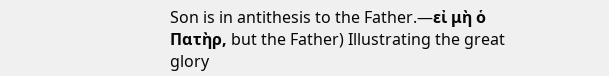Son is in antithesis to the Father.—εἰ μὴ ὁ Πατὴρ, but the Father) Illustrating the great glory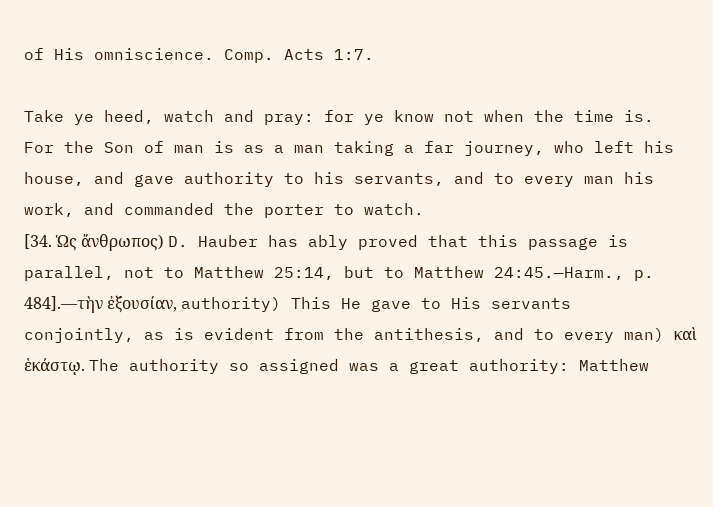of His omniscience. Comp. Acts 1:7.

Take ye heed, watch and pray: for ye know not when the time is.
For the Son of man is as a man taking a far journey, who left his house, and gave authority to his servants, and to every man his work, and commanded the porter to watch.
[34. Ὡς ἄνθρωπος) D. Hauber has ably proved that this passage is parallel, not to Matthew 25:14, but to Matthew 24:45.—Harm., p. 484].—τὴν ἐξουσίαν, authority) This He gave to His servants conjointly, as is evident from the antithesis, and to every man) καὶ ἑκάστῳ. The authority so assigned was a great authority: Matthew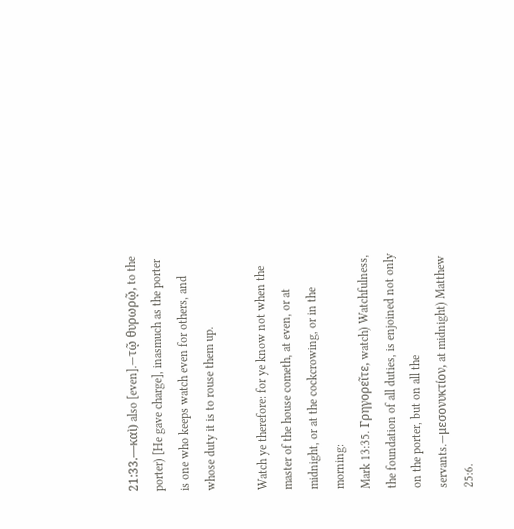21:33.—καὶ) also [even].—τῷ θυρωρῷ, to the porter) [He gave charge], inasmuch as the porter is one who keeps watch even for others, and whose duty it is to rouse them up.

Watch ye therefore: for ye know not when the master of the house cometh, at even, or at midnight, or at the cockcrowing, or in the morning:
Mark 13:35. Γρηγορεῖτε, watch) Watchfulness, the foundation of all duties, is enjoined not only on the porter, but on all the servants.—μεσονυκτίον, at midnight) Matthew 25:6.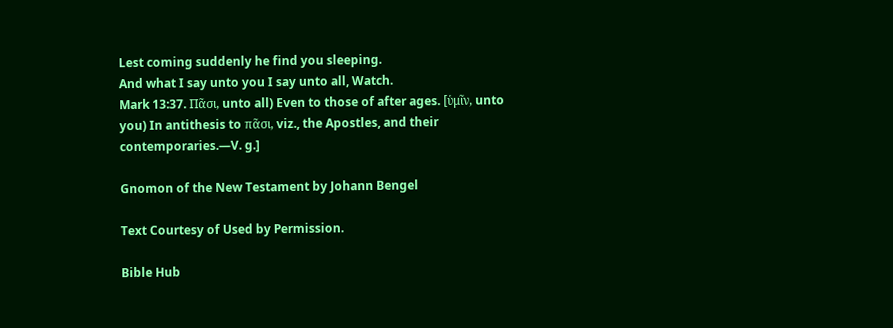Lest coming suddenly he find you sleeping.
And what I say unto you I say unto all, Watch.
Mark 13:37. Πᾶσι, unto all) Even to those of after ages. [ὑμῖν, unto you) In antithesis to πᾶσι, viz., the Apostles, and their contemporaries.—V. g.]

Gnomon of the New Testament by Johann Bengel

Text Courtesy of Used by Permission.

Bible Hub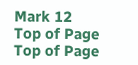Mark 12
Top of Page
Top of Page